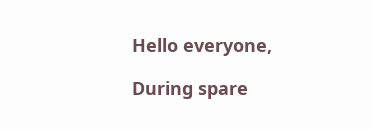Hello everyone,

During spare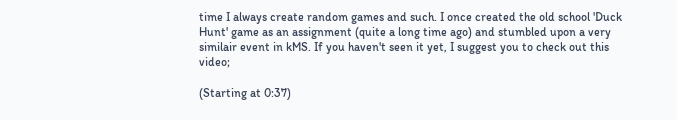time I always create random games and such. I once created the old school 'Duck Hunt' game as an assignment (quite a long time ago) and stumbled upon a very similair event in kMS. If you haven't seen it yet, I suggest you to check out this video;

(Starting at 0:37)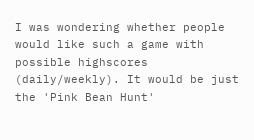I was wondering whether people would like such a game with possible highscores (daily/weekly). It would be just the 'Pink Bean Hunt'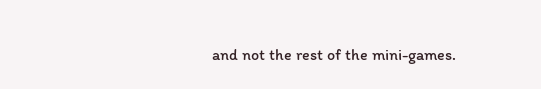and not the rest of the mini-games.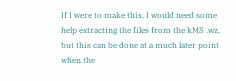If I were to make this, I would need some help extracting the files from the kMS .wz, but this can be done at a much later point when the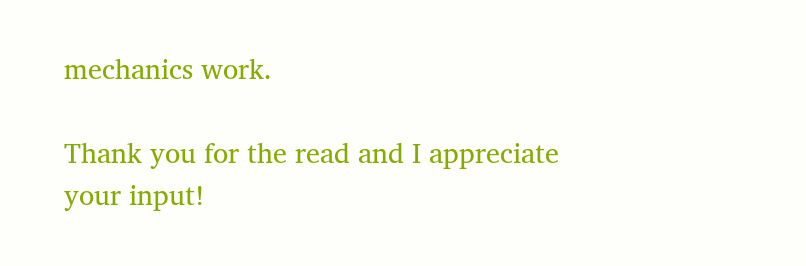mechanics work.

Thank you for the read and I appreciate your input!